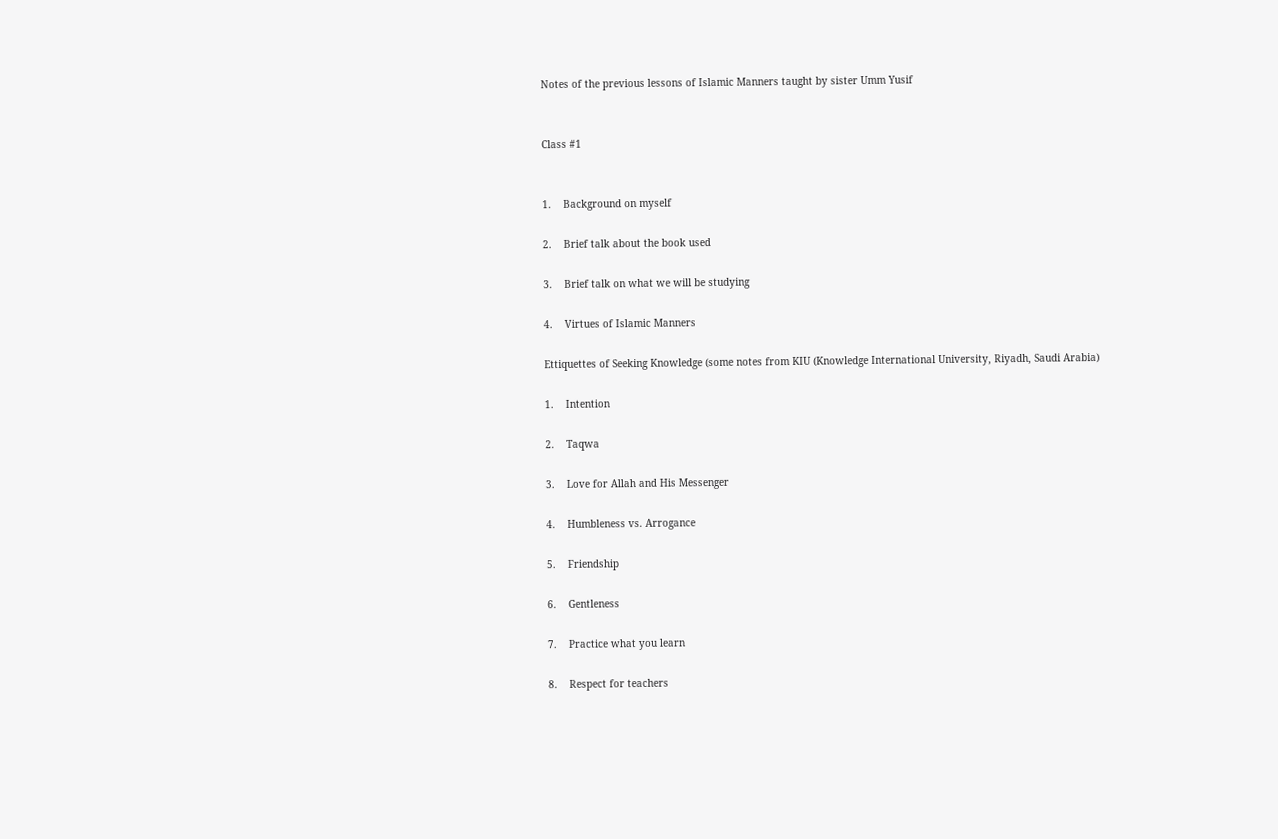Notes of the previous lessons of Islamic Manners taught by sister Umm Yusif


Class #1


1.    Background on myself

2.    Brief talk about the book used

3.    Brief talk on what we will be studying

4.    Virtues of Islamic Manners

Ettiquettes of Seeking Knowledge (some notes from KIU (Knowledge International University, Riyadh, Saudi Arabia)

1.    Intention

2.    Taqwa

3.    Love for Allah and His Messenger

4.    Humbleness vs. Arrogance

5.    Friendship

6.    Gentleness

7.    Practice what you learn

8.    Respect for teachers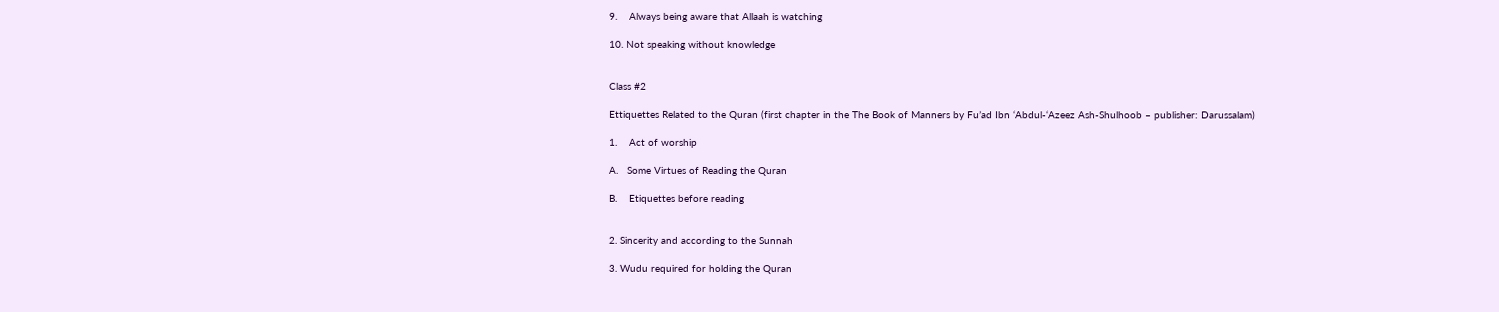9.    Always being aware that Allaah is watching

10. Not speaking without knowledge


Class #2

Ettiquettes Related to the Quran (first chapter in the The Book of Manners by Fu’ad Ibn ‘Abdul-‘Azeez Ash-Shulhoob – publisher: Darussalam)

1.    Act of worship

A.   Some Virtues of Reading the Quran

B.    Etiquettes before reading


2. Sincerity and according to the Sunnah

3. Wudu required for holding the Quran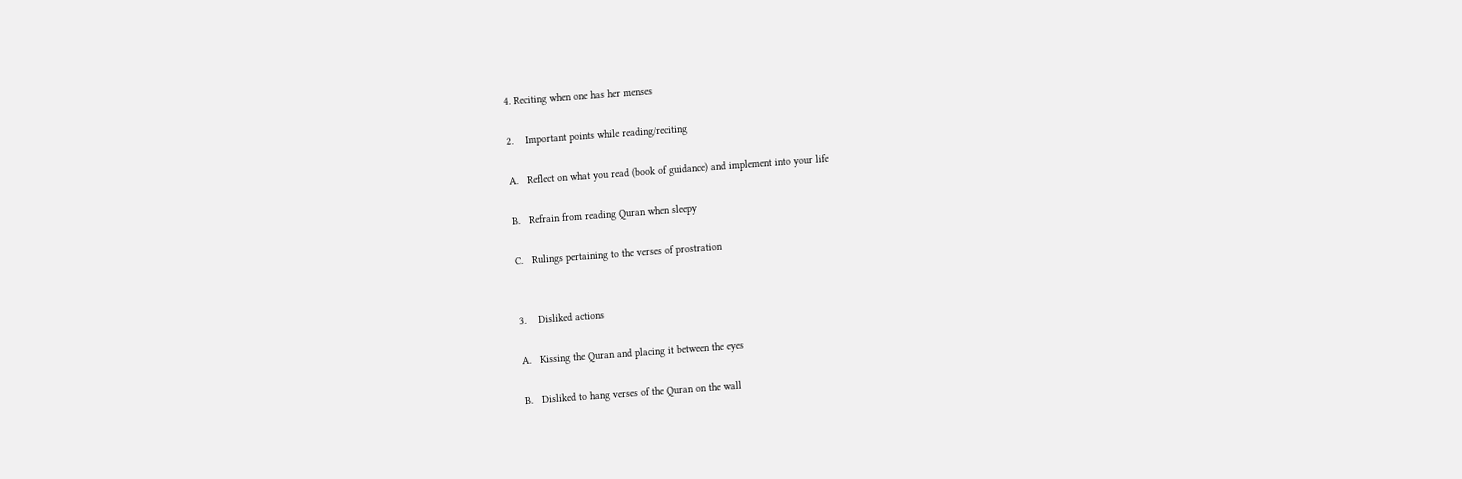4. Reciting when one has her menses

2.    Important points while reading/reciting

A.   Reflect on what you read (book of guidance) and implement into your life

B.   Refrain from reading Quran when sleepy

C.   Rulings pertaining to the verses of prostration


3.    Disliked actions

A.   Kissing the Quran and placing it between the eyes

B.   Disliked to hang verses of the Quran on the wall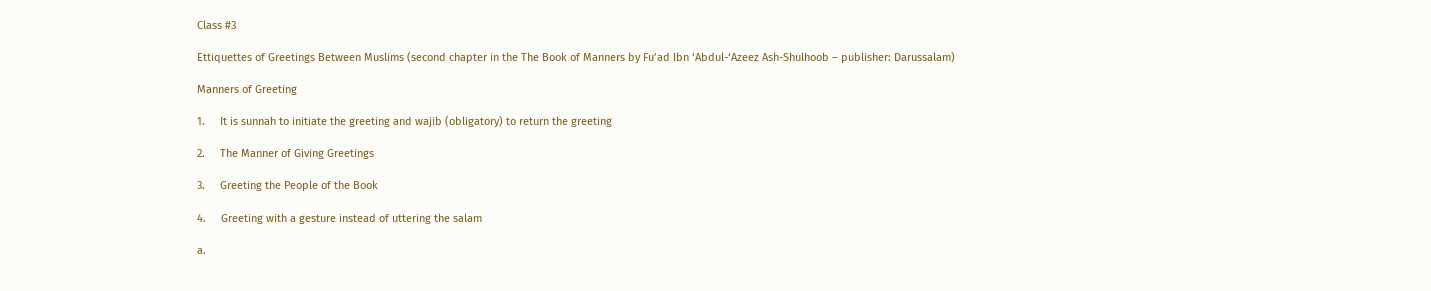Class #3

Ettiquettes of Greetings Between Muslims (second chapter in the The Book of Manners by Fu’ad Ibn ‘Abdul-‘Azeez Ash-Shulhoob – publisher: Darussalam)

Manners of Greeting

1.     It is sunnah to initiate the greeting and wajib (obligatory) to return the greeting

2.     The Manner of Giving Greetings

3.     Greeting the People of the Book

4.     Greeting with a gesture instead of uttering the salam

a.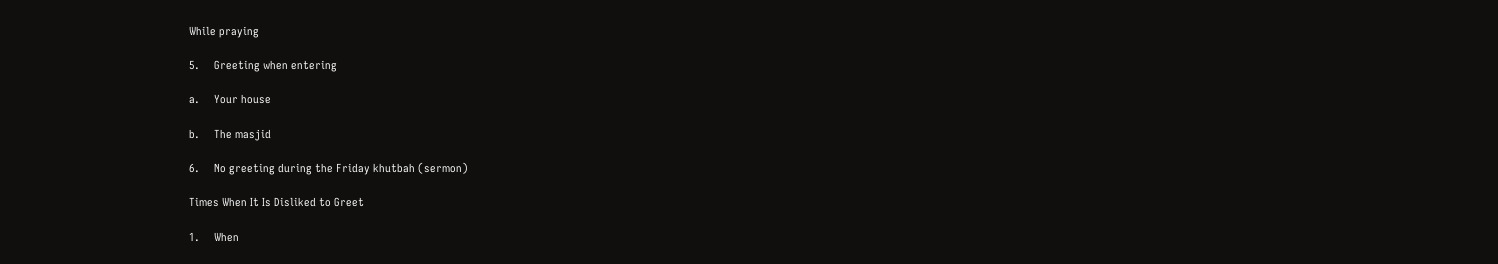While praying

5.     Greeting when entering

a.     Your house

b.     The masjid

6.     No greeting during the Friday khutbah (sermon)

Times When It Is Disliked to Greet

1.     When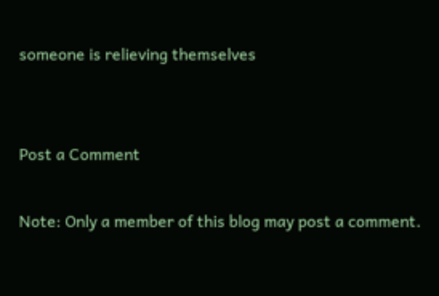someone is relieving themselves


Post a Comment

Note: Only a member of this blog may post a comment.